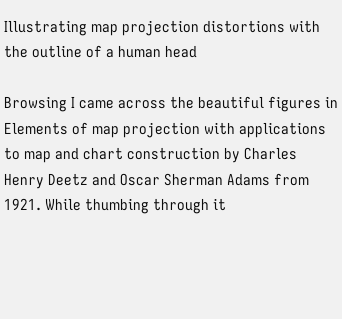Illustrating map projection distortions with the outline of a human head

Browsing I came across the beautiful figures in Elements of map projection with applications to map and chart construction by Charles Henry Deetz and Oscar Sherman Adams from 1921. While thumbing through it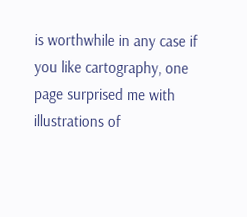is worthwhile in any case if you like cartography, one page surprised me with illustrations of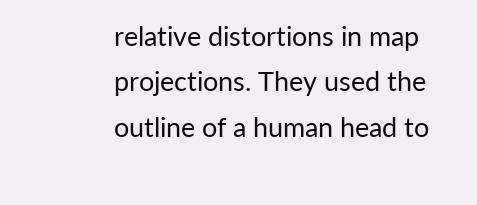relative distortions in map projections. They used the outline of a human head to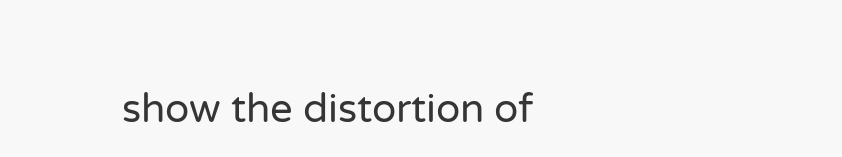show the distortion of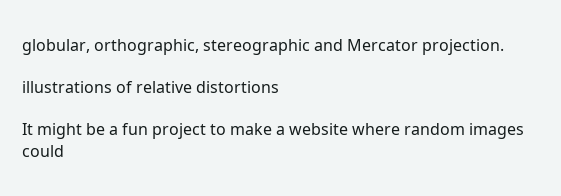globular, orthographic, stereographic and Mercator projection.

illustrations of relative distortions

It might be a fun project to make a website where random images could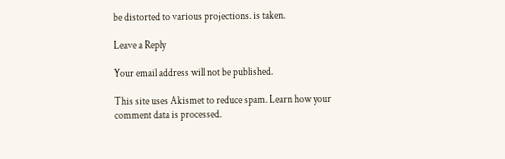be distorted to various projections. is taken.

Leave a Reply

Your email address will not be published.

This site uses Akismet to reduce spam. Learn how your comment data is processed.